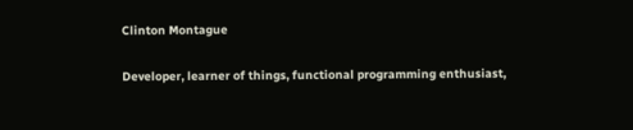Clinton Montague

Developer, learner of things, functional programming enthusiast,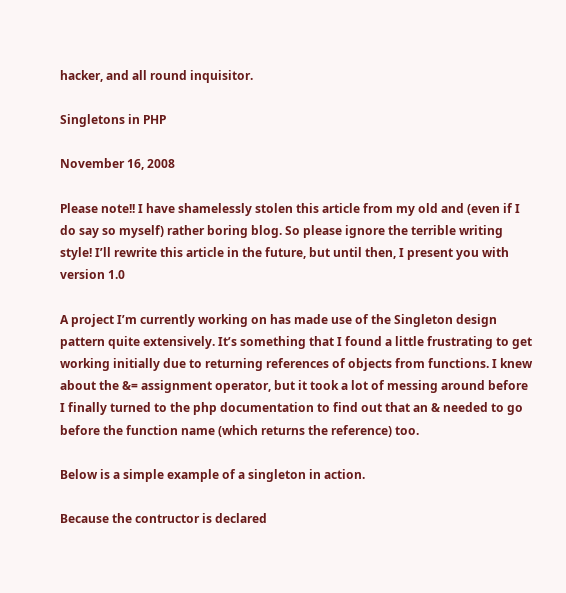hacker, and all round inquisitor.

Singletons in PHP

November 16, 2008

Please note!! I have shamelessly stolen this article from my old and (even if I do say so myself) rather boring blog. So please ignore the terrible writing style! I’ll rewrite this article in the future, but until then, I present you with version 1.0

A project I’m currently working on has made use of the Singleton design pattern quite extensively. It’s something that I found a little frustrating to get working initially due to returning references of objects from functions. I knew about the &= assignment operator, but it took a lot of messing around before I finally turned to the php documentation to find out that an & needed to go before the function name (which returns the reference) too.

Below is a simple example of a singleton in action.

Because the contructor is declared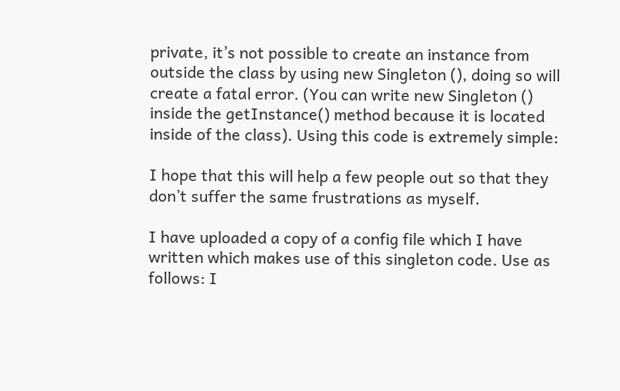private, it’s not possible to create an instance from outside the class by using new Singleton (), doing so will create a fatal error. (You can write new Singleton () inside the getInstance() method because it is located inside of the class). Using this code is extremely simple:

I hope that this will help a few people out so that they don’t suffer the same frustrations as myself.

I have uploaded a copy of a config file which I have written which makes use of this singleton code. Use as follows: I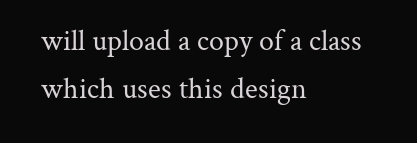will upload a copy of a class which uses this design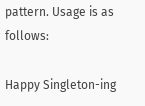pattern. Usage is as follows:

Happy Singleton-ing